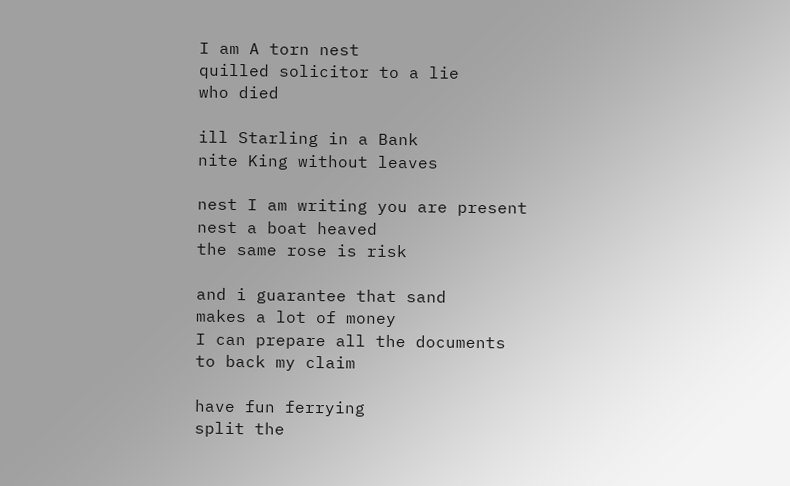I am A torn nest
quilled solicitor to a lie
who died

ill Starling in a Bank
nite King without leaves

nest I am writing you are present
nest a boat heaved
the same rose is risk

and i guarantee that sand
makes a lot of money
I can prepare all the documents
to back my claim

have fun ferrying
split the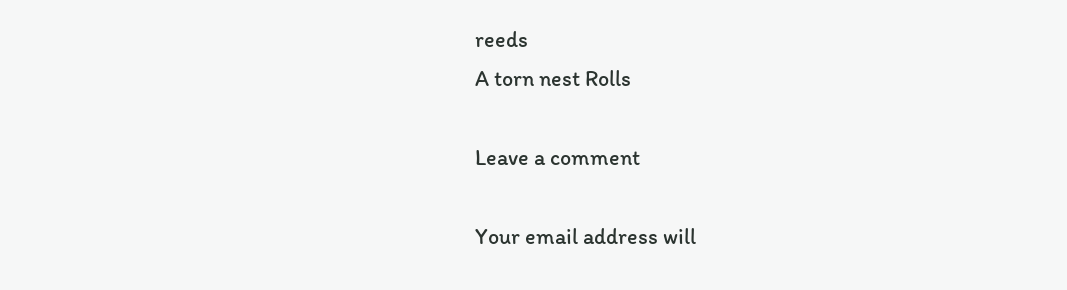reeds
A torn nest Rolls

Leave a comment

Your email address will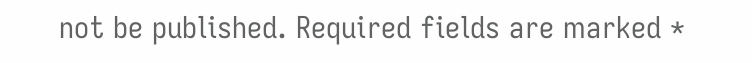not be published. Required fields are marked *